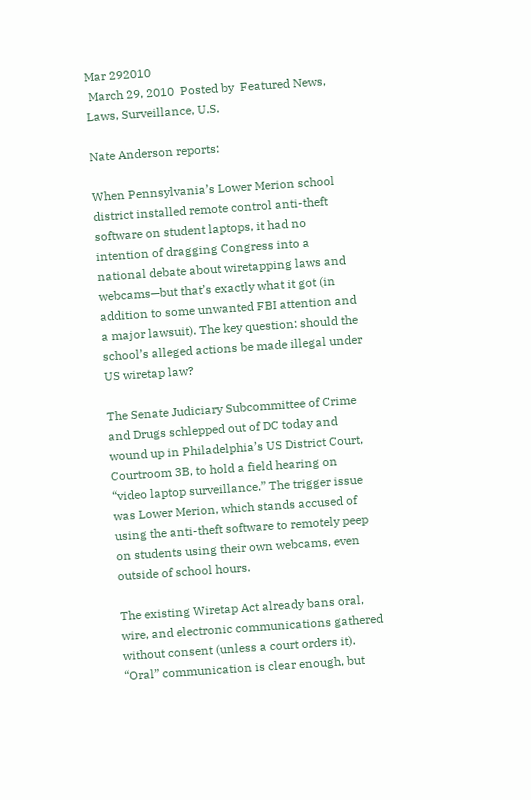Mar 292010
 March 29, 2010  Posted by  Featured News, Laws, Surveillance, U.S.

Nate Anderson reports:

When Pennsylvania’s Lower Merion school district installed remote control anti-theft software on student laptops, it had no intention of dragging Congress into a national debate about wiretapping laws and webcams—but that’s exactly what it got (in addition to some unwanted FBI attention and a major lawsuit). The key question: should the school’s alleged actions be made illegal under US wiretap law?

The Senate Judiciary Subcommittee of Crime and Drugs schlepped out of DC today and wound up in Philadelphia’s US District Court, Courtroom 3B, to hold a field hearing on “video laptop surveillance.” The trigger issue was Lower Merion, which stands accused of using the anti-theft software to remotely peep on students using their own webcams, even outside of school hours.

The existing Wiretap Act already bans oral, wire, and electronic communications gathered without consent (unless a court orders it). “Oral” communication is clear enough, but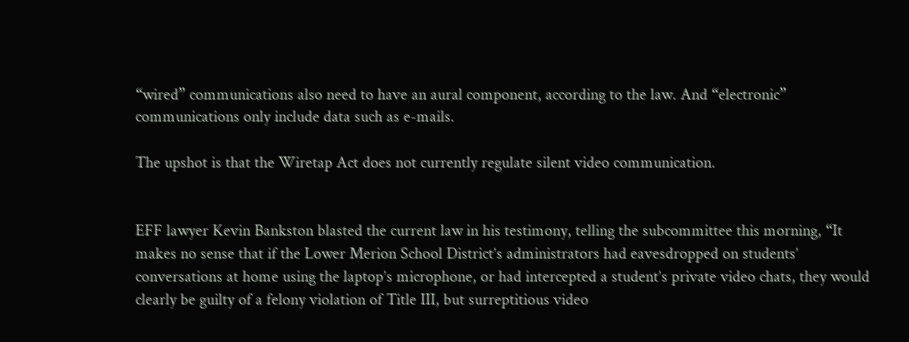“wired” communications also need to have an aural component, according to the law. And “electronic” communications only include data such as e-mails.

The upshot is that the Wiretap Act does not currently regulate silent video communication.


EFF lawyer Kevin Bankston blasted the current law in his testimony, telling the subcommittee this morning, “It makes no sense that if the Lower Merion School District’s administrators had eavesdropped on students’ conversations at home using the laptop’s microphone, or had intercepted a student’s private video chats, they would clearly be guilty of a felony violation of Title III, but surreptitious video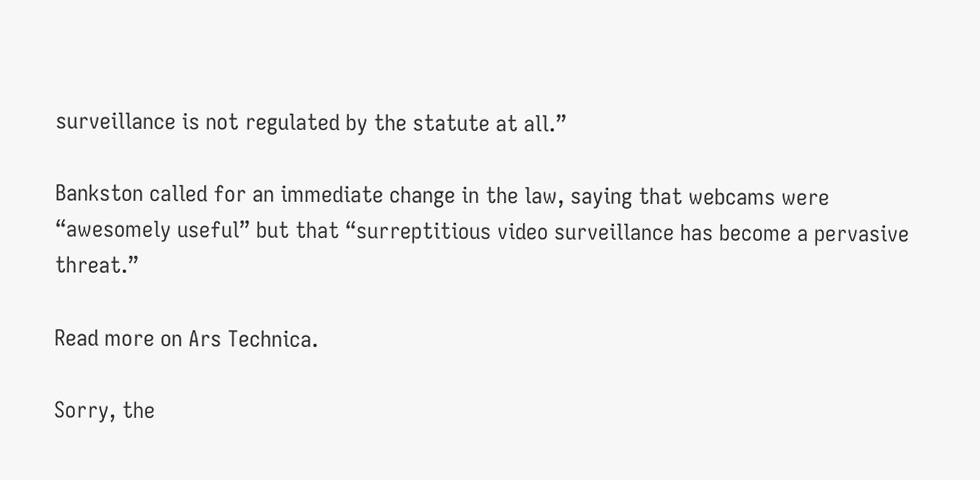surveillance is not regulated by the statute at all.”

Bankston called for an immediate change in the law, saying that webcams were “awesomely useful” but that “surreptitious video surveillance has become a pervasive threat.”

Read more on Ars Technica.

Sorry, the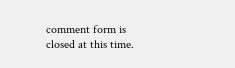comment form is closed at this time.